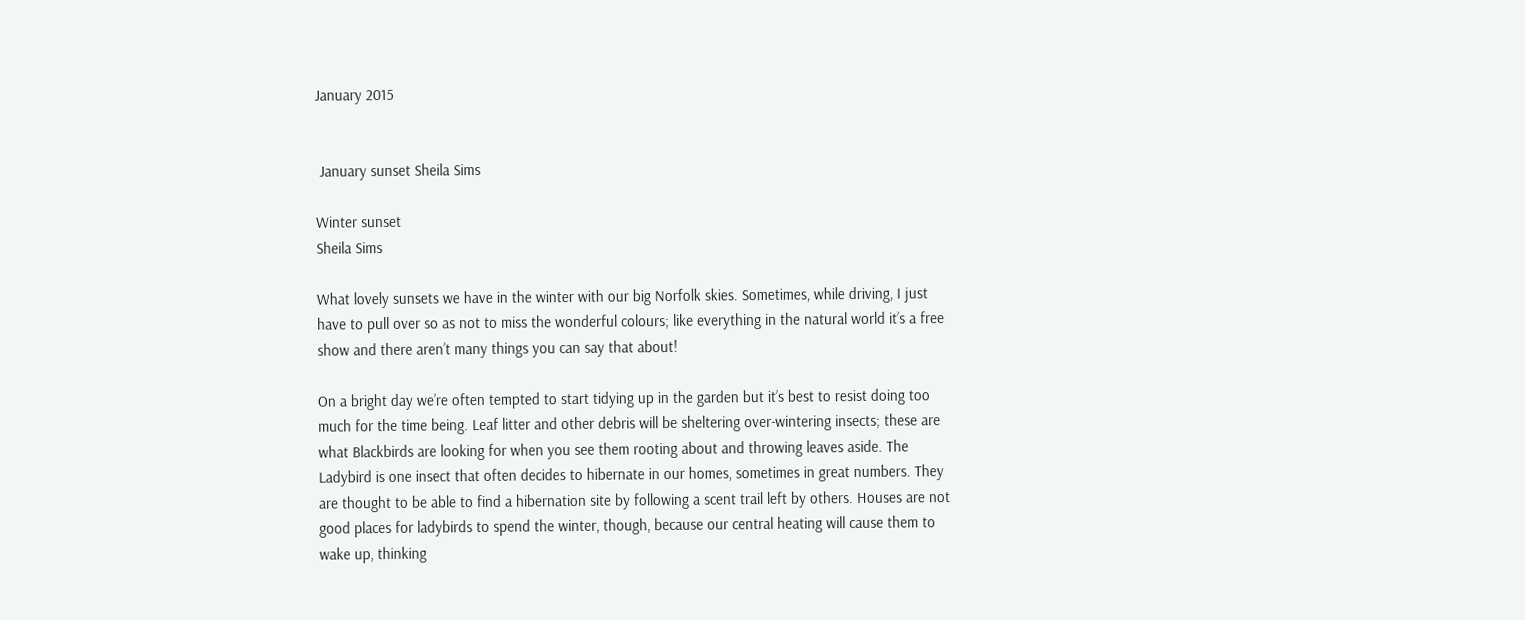January 2015


 January sunset Sheila Sims

Winter sunset
Sheila Sims

What lovely sunsets we have in the winter with our big Norfolk skies. Sometimes, while driving, I just have to pull over so as not to miss the wonderful colours; like everything in the natural world it’s a free show and there aren’t many things you can say that about!

On a bright day we’re often tempted to start tidying up in the garden but it’s best to resist doing too much for the time being. Leaf litter and other debris will be sheltering over-wintering insects; these are what Blackbirds are looking for when you see them rooting about and throwing leaves aside. The Ladybird is one insect that often decides to hibernate in our homes, sometimes in great numbers. They are thought to be able to find a hibernation site by following a scent trail left by others. Houses are not good places for ladybirds to spend the winter, though, because our central heating will cause them to wake up, thinking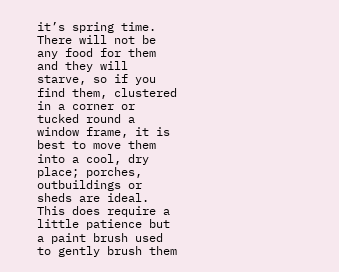it’s spring time. There will not be any food for them and they will starve, so if you find them, clustered in a corner or tucked round a window frame, it is best to move them into a cool, dry place; porches, outbuildings or sheds are ideal. This does require a little patience but a paint brush used to gently brush them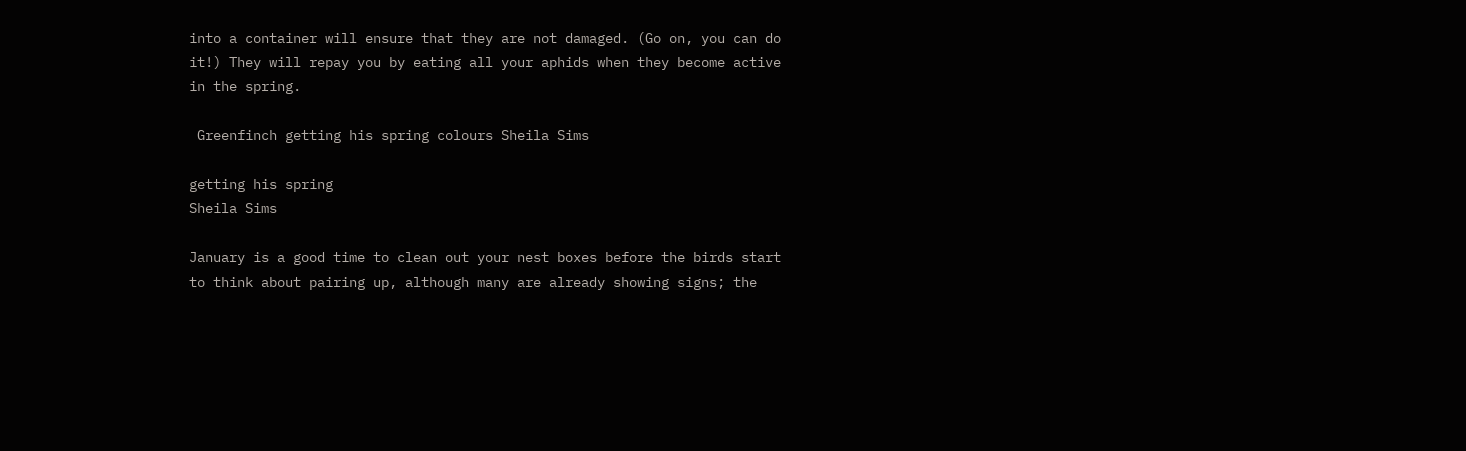into a container will ensure that they are not damaged. (Go on, you can do it!) They will repay you by eating all your aphids when they become active in the spring.

 Greenfinch getting his spring colours Sheila Sims

getting his spring
Sheila Sims

January is a good time to clean out your nest boxes before the birds start to think about pairing up, although many are already showing signs; the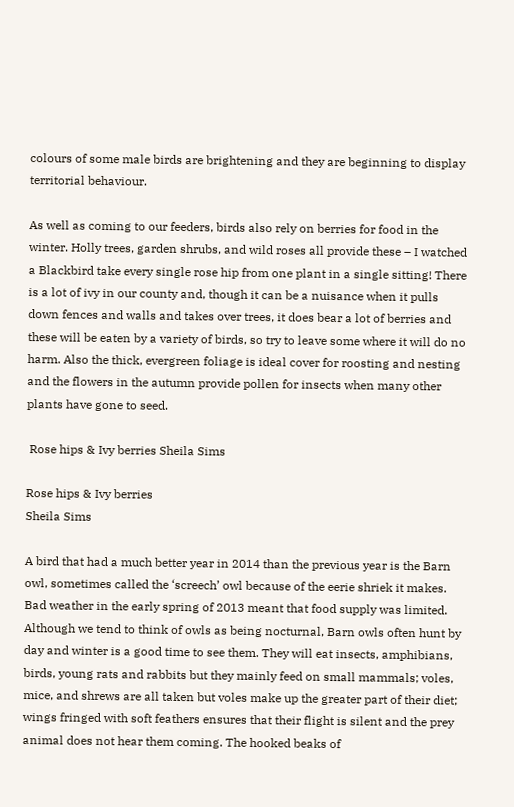colours of some male birds are brightening and they are beginning to display territorial behaviour.

As well as coming to our feeders, birds also rely on berries for food in the winter. Holly trees, garden shrubs, and wild roses all provide these – I watched a Blackbird take every single rose hip from one plant in a single sitting! There is a lot of ivy in our county and, though it can be a nuisance when it pulls down fences and walls and takes over trees, it does bear a lot of berries and these will be eaten by a variety of birds, so try to leave some where it will do no harm. Also the thick, evergreen foliage is ideal cover for roosting and nesting and the flowers in the autumn provide pollen for insects when many other plants have gone to seed.

 Rose hips & Ivy berries Sheila Sims

Rose hips & Ivy berries
Sheila Sims

A bird that had a much better year in 2014 than the previous year is the Barn owl, sometimes called the ‘screech’ owl because of the eerie shriek it makes. Bad weather in the early spring of 2013 meant that food supply was limited. Although we tend to think of owls as being nocturnal, Barn owls often hunt by day and winter is a good time to see them. They will eat insects, amphibians, birds, young rats and rabbits but they mainly feed on small mammals; voles, mice, and shrews are all taken but voles make up the greater part of their diet; wings fringed with soft feathers ensures that their flight is silent and the prey animal does not hear them coming. The hooked beaks of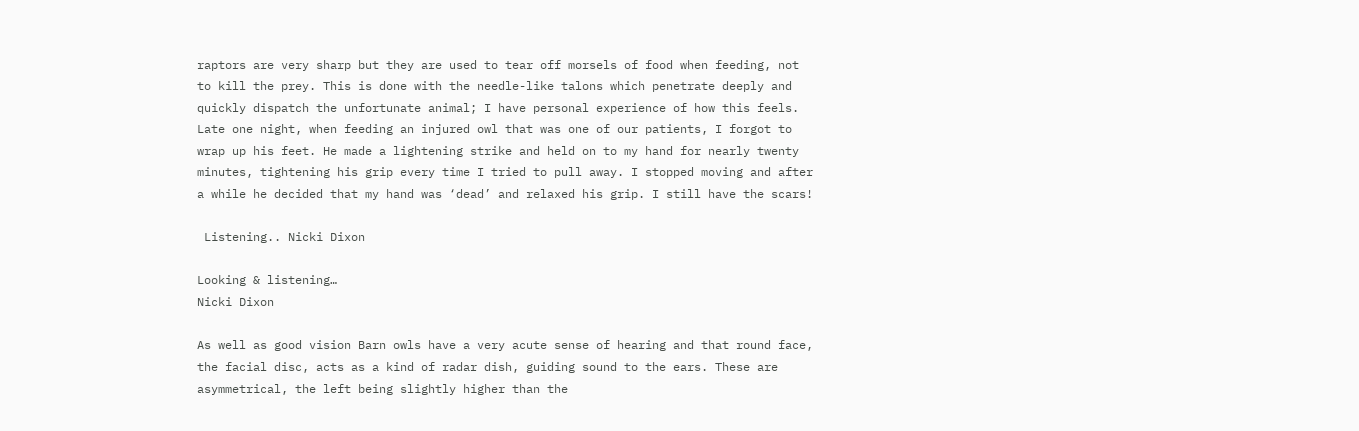raptors are very sharp but they are used to tear off morsels of food when feeding, not to kill the prey. This is done with the needle-like talons which penetrate deeply and quickly dispatch the unfortunate animal; I have personal experience of how this feels. Late one night, when feeding an injured owl that was one of our patients, I forgot to wrap up his feet. He made a lightening strike and held on to my hand for nearly twenty minutes, tightening his grip every time I tried to pull away. I stopped moving and after a while he decided that my hand was ‘dead’ and relaxed his grip. I still have the scars!

 Listening.. Nicki Dixon

Looking & listening…
Nicki Dixon

As well as good vision Barn owls have a very acute sense of hearing and that round face, the facial disc, acts as a kind of radar dish, guiding sound to the ears. These are asymmetrical, the left being slightly higher than the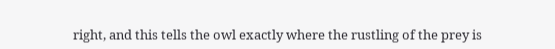right, and this tells the owl exactly where the rustling of the prey is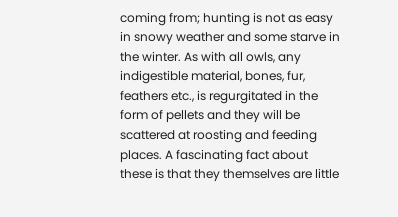coming from; hunting is not as easy in snowy weather and some starve in the winter. As with all owls, any indigestible material, bones, fur, feathers etc., is regurgitated in the form of pellets and they will be scattered at roosting and feeding places. A fascinating fact about these is that they themselves are little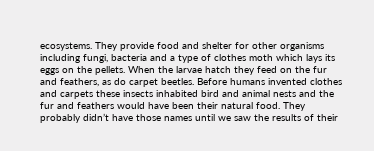ecosystems. They provide food and shelter for other organisms including fungi, bacteria and a type of clothes moth which lays its eggs on the pellets. When the larvae hatch they feed on the fur and feathers, as do carpet beetles. Before humans invented clothes and carpets these insects inhabited bird and animal nests and the fur and feathers would have been their natural food. They probably didn’t have those names until we saw the results of their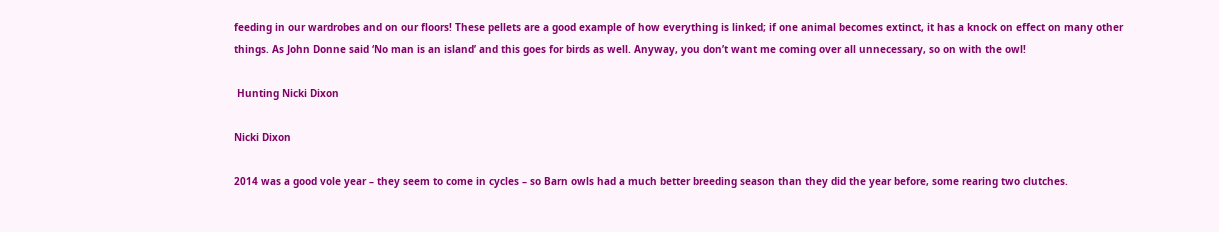feeding in our wardrobes and on our floors! These pellets are a good example of how everything is linked; if one animal becomes extinct, it has a knock on effect on many other things. As John Donne said ‘No man is an island’ and this goes for birds as well. Anyway, you don’t want me coming over all unnecessary, so on with the owl!

 Hunting Nicki Dixon

Nicki Dixon

2014 was a good vole year – they seem to come in cycles – so Barn owls had a much better breeding season than they did the year before, some rearing two clutches.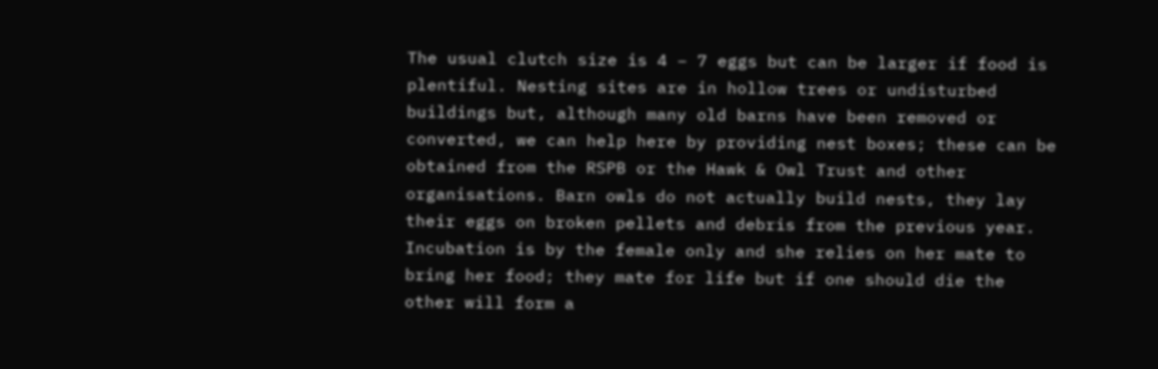The usual clutch size is 4 – 7 eggs but can be larger if food is plentiful. Nesting sites are in hollow trees or undisturbed buildings but, although many old barns have been removed or converted, we can help here by providing nest boxes; these can be obtained from the RSPB or the Hawk & Owl Trust and other organisations. Barn owls do not actually build nests, they lay their eggs on broken pellets and debris from the previous year. Incubation is by the female only and she relies on her mate to bring her food; they mate for life but if one should die the other will form a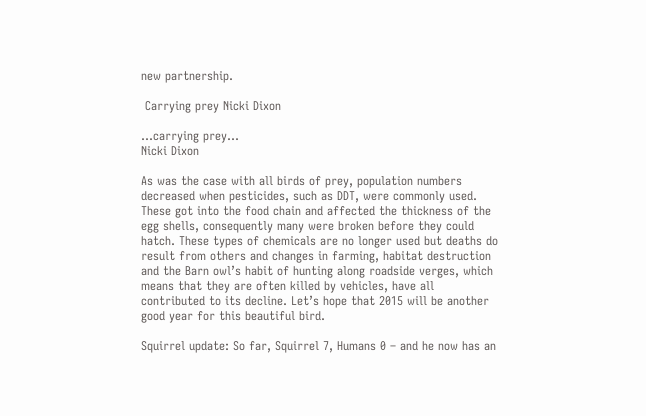new partnership.

 Carrying prey Nicki Dixon

…carrying prey…
Nicki Dixon

As was the case with all birds of prey, population numbers decreased when pesticides, such as DDT, were commonly used. These got into the food chain and affected the thickness of the egg shells, consequently many were broken before they could hatch. These types of chemicals are no longer used but deaths do result from others and changes in farming, habitat destruction and the Barn owl’s habit of hunting along roadside verges, which means that they are often killed by vehicles, have all contributed to its decline. Let’s hope that 2015 will be another good year for this beautiful bird.

Squirrel update: So far, Squirrel 7, Humans 0 – and he now has an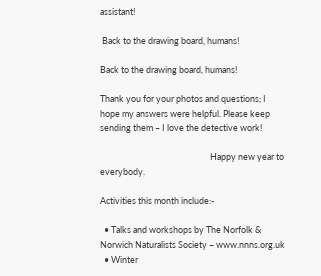assistant!

 Back to the drawing board, humans!

Back to the drawing board, humans!

Thank you for your photos and questions; I hope my answers were helpful. Please keep sending them – I love the detective work!

                                                       Happy new year to everybody.

Activities this month include:-

  • Talks and workshops by The Norfolk & Norwich Naturalists Society – www.nnns.org.uk
  • Winter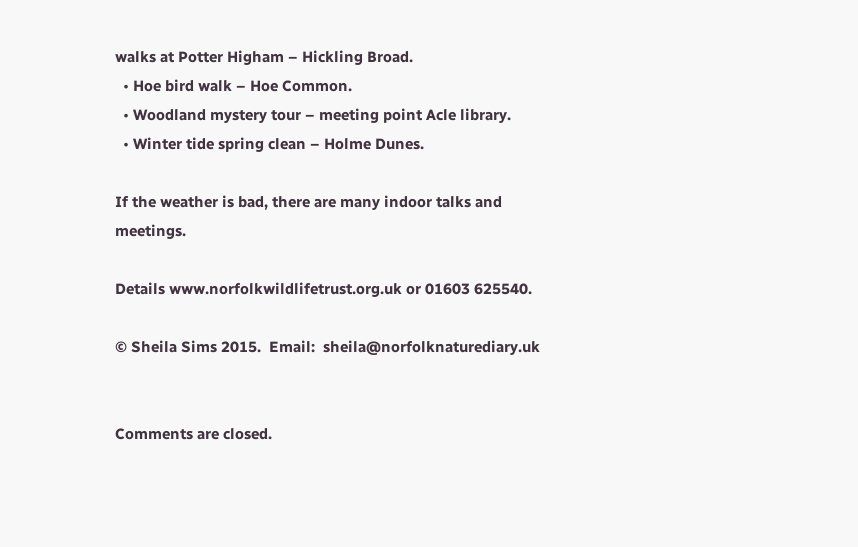walks at Potter Higham – Hickling Broad.
  • Hoe bird walk – Hoe Common.
  • Woodland mystery tour – meeting point Acle library.
  • Winter tide spring clean – Holme Dunes.

If the weather is bad, there are many indoor talks and meetings.

Details www.norfolkwildlifetrust.org.uk or 01603 625540.

© Sheila Sims 2015.  Email:  sheila@norfolknaturediary.uk


Comments are closed.